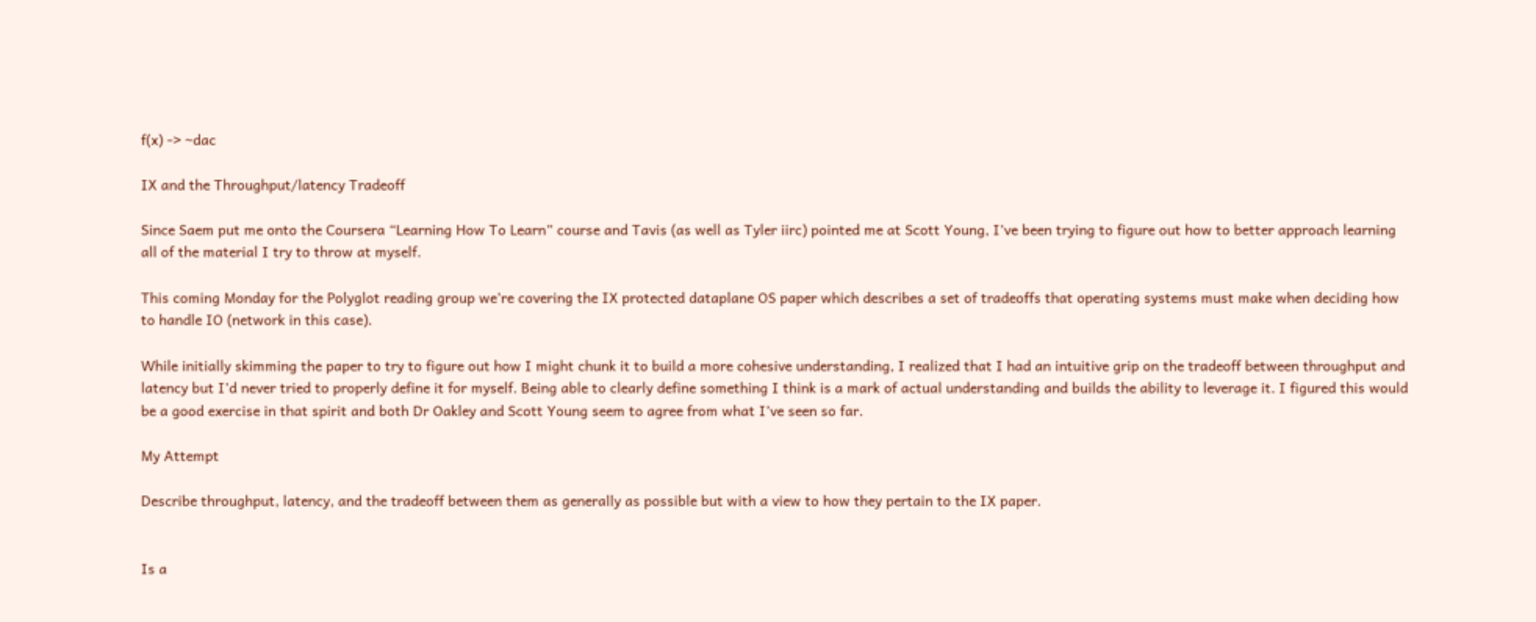f(x) -> ~dac

IX and the Throughput/latency Tradeoff

Since Saem put me onto the Coursera “Learning How To Learn” course and Tavis (as well as Tyler iirc) pointed me at Scott Young, I’ve been trying to figure out how to better approach learning all of the material I try to throw at myself.

This coming Monday for the Polyglot reading group we’re covering the IX protected dataplane OS paper which describes a set of tradeoffs that operating systems must make when deciding how to handle IO (network in this case).

While initially skimming the paper to try to figure out how I might chunk it to build a more cohesive understanding, I realized that I had an intuitive grip on the tradeoff between throughput and latency but I’d never tried to properly define it for myself. Being able to clearly define something I think is a mark of actual understanding and builds the ability to leverage it. I figured this would be a good exercise in that spirit and both Dr Oakley and Scott Young seem to agree from what I’ve seen so far.

My Attempt

Describe throughput, latency, and the tradeoff between them as generally as possible but with a view to how they pertain to the IX paper.


Is a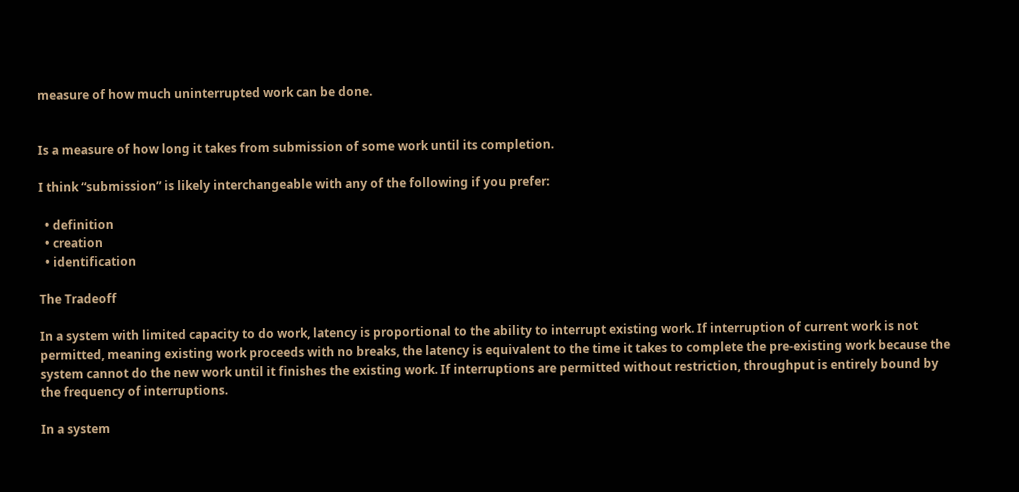measure of how much uninterrupted work can be done.


Is a measure of how long it takes from submission of some work until its completion.

I think “submission” is likely interchangeable with any of the following if you prefer:

  • definition
  • creation
  • identification

The Tradeoff

In a system with limited capacity to do work, latency is proportional to the ability to interrupt existing work. If interruption of current work is not permitted, meaning existing work proceeds with no breaks, the latency is equivalent to the time it takes to complete the pre-existing work because the system cannot do the new work until it finishes the existing work. If interruptions are permitted without restriction, throughput is entirely bound by the frequency of interruptions.

In a system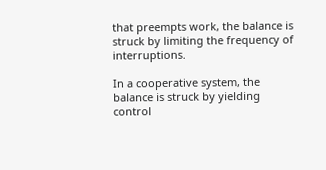that preempts work, the balance is struck by limiting the frequency of interruptions.

In a cooperative system, the balance is struck by yielding control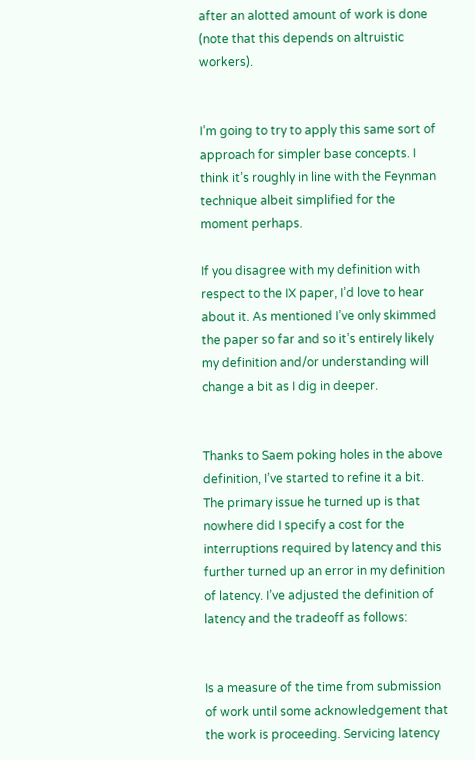after an alotted amount of work is done (note that this depends on altruistic workers).


I’m going to try to apply this same sort of approach for simpler base concepts. I think it’s roughly in line with the Feynman technique albeit simplified for the moment perhaps.

If you disagree with my definition with respect to the IX paper, I’d love to hear about it. As mentioned I’ve only skimmed the paper so far and so it’s entirely likely my definition and/or understanding will change a bit as I dig in deeper.


Thanks to Saem poking holes in the above definition, I’ve started to refine it a bit. The primary issue he turned up is that nowhere did I specify a cost for the interruptions required by latency and this further turned up an error in my definition of latency. I’ve adjusted the definition of latency and the tradeoff as follows:


Is a measure of the time from submission of work until some acknowledgement that the work is proceeding. Servicing latency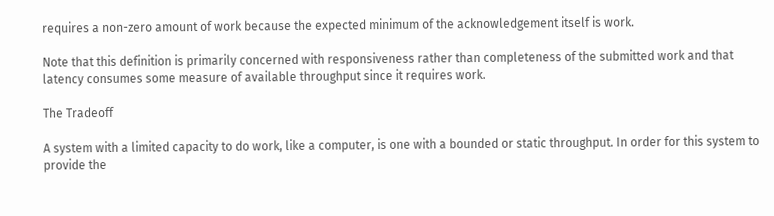requires a non-zero amount of work because the expected minimum of the acknowledgement itself is work.

Note that this definition is primarily concerned with responsiveness rather than completeness of the submitted work and that latency consumes some measure of available throughput since it requires work.

The Tradeoff

A system with a limited capacity to do work, like a computer, is one with a bounded or static throughput. In order for this system to provide the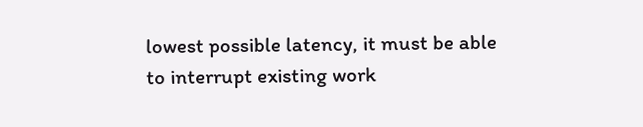lowest possible latency, it must be able to interrupt existing work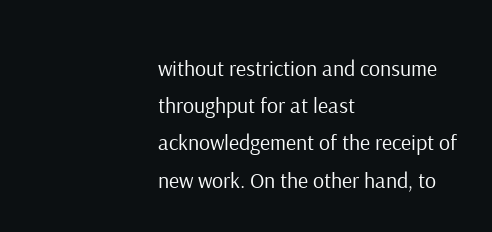without restriction and consume throughput for at least acknowledgement of the receipt of new work. On the other hand, to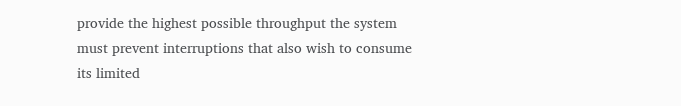provide the highest possible throughput the system must prevent interruptions that also wish to consume its limited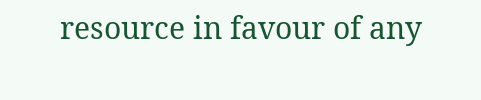resource in favour of any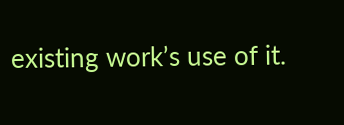existing work’s use of it.